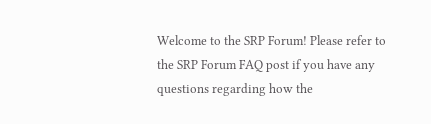Welcome to the SRP Forum! Please refer to the SRP Forum FAQ post if you have any questions regarding how the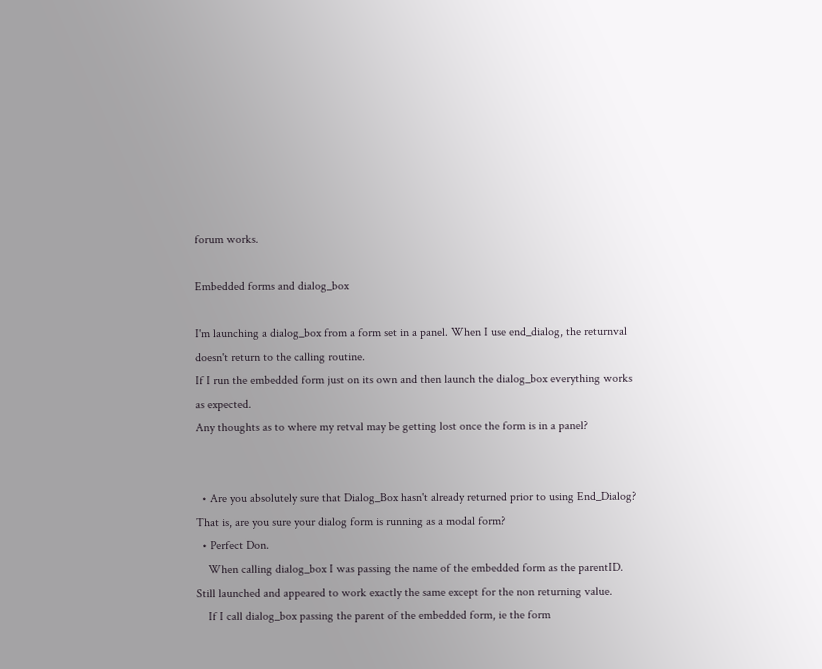forum works.

Embedded forms and dialog_box

I'm launching a dialog_box from a form set in a panel. When I use end_dialog, the returnval doesn't return to the calling routine.
If I run the embedded form just on its own and then launch the dialog_box everything works as expected.
Any thoughts as to where my retval may be getting lost once the form is in a panel?


  • Are you absolutely sure that Dialog_Box hasn't already returned prior to using End_Dialog? That is, are you sure your dialog form is running as a modal form?
  • Perfect Don.
    When calling dialog_box I was passing the name of the embedded form as the parentID. Still launched and appeared to work exactly the same except for the non returning value.
    If I call dialog_box passing the parent of the embedded form, ie the form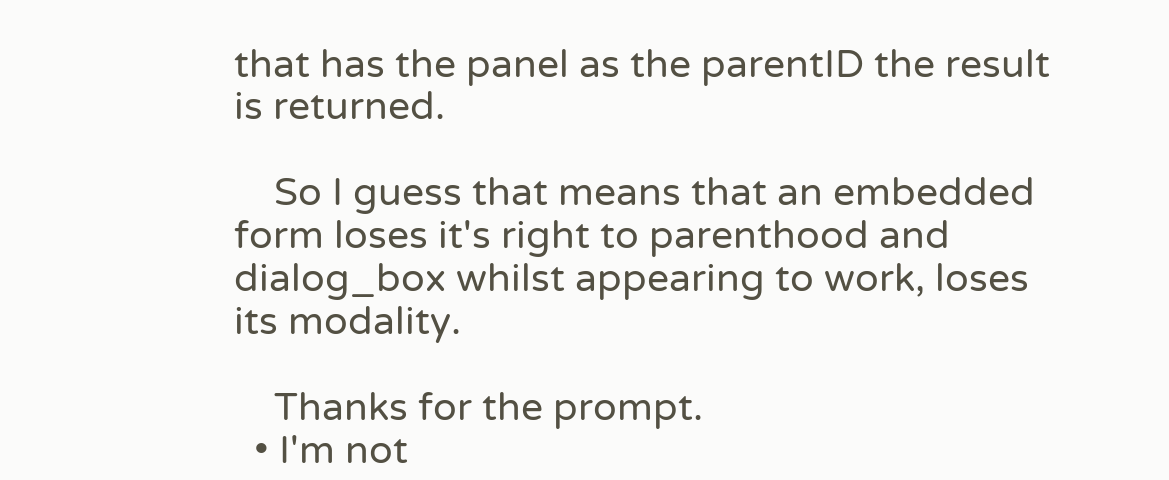that has the panel as the parentID the result is returned.

    So I guess that means that an embedded form loses it's right to parenthood and dialog_box whilst appearing to work, loses its modality.

    Thanks for the prompt.
  • I'm not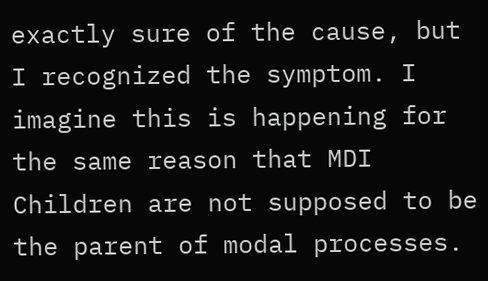exactly sure of the cause, but I recognized the symptom. I imagine this is happening for the same reason that MDI Children are not supposed to be the parent of modal processes.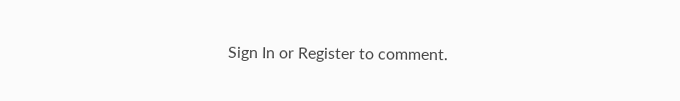Sign In or Register to comment.